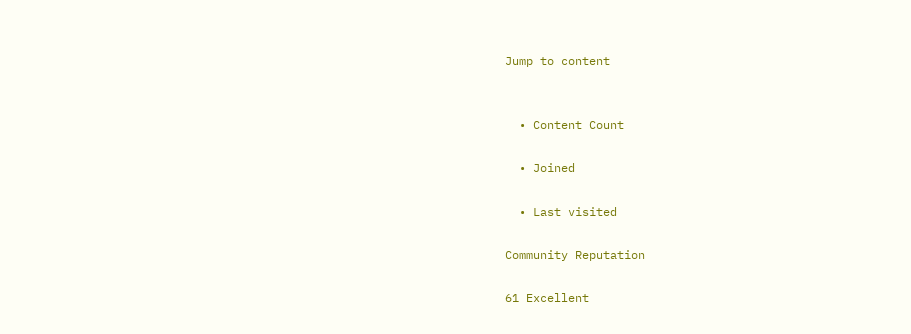Jump to content


  • Content Count

  • Joined

  • Last visited

Community Reputation

61 Excellent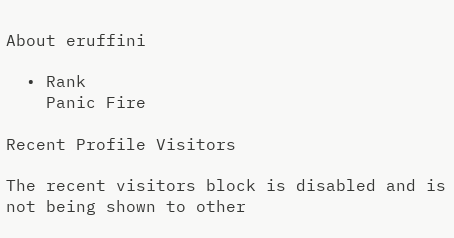About eruffini

  • Rank
    Panic Fire

Recent Profile Visitors

The recent visitors block is disabled and is not being shown to other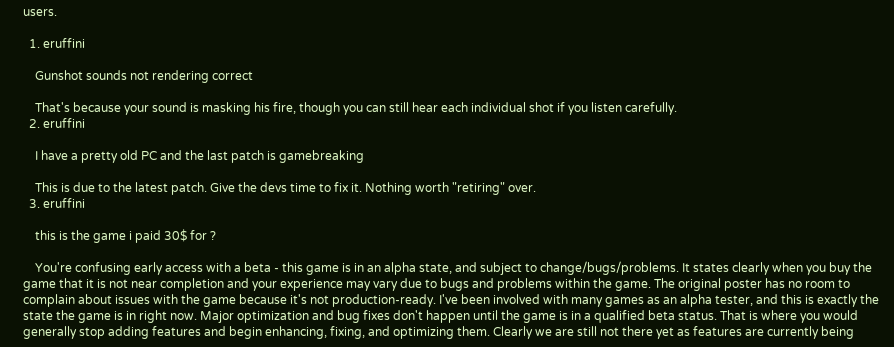users.

  1. eruffini

    Gunshot sounds not rendering correct

    That's because your sound is masking his fire, though you can still hear each individual shot if you listen carefully.
  2. eruffini

    I have a pretty old PC and the last patch is gamebreaking

    This is due to the latest patch. Give the devs time to fix it. Nothing worth "retiring" over.
  3. eruffini

    this is the game i paid 30$ for ?

    You're confusing early access with a beta - this game is in an alpha state, and subject to change/bugs/problems. It states clearly when you buy the game that it is not near completion and your experience may vary due to bugs and problems within the game. The original poster has no room to complain about issues with the game because it's not production-ready. I've been involved with many games as an alpha tester, and this is exactly the state the game is in right now. Major optimization and bug fixes don't happen until the game is in a qualified beta status. That is where you would generally stop adding features and begin enhancing, fixing, and optimizing them. Clearly we are still not there yet as features are currently being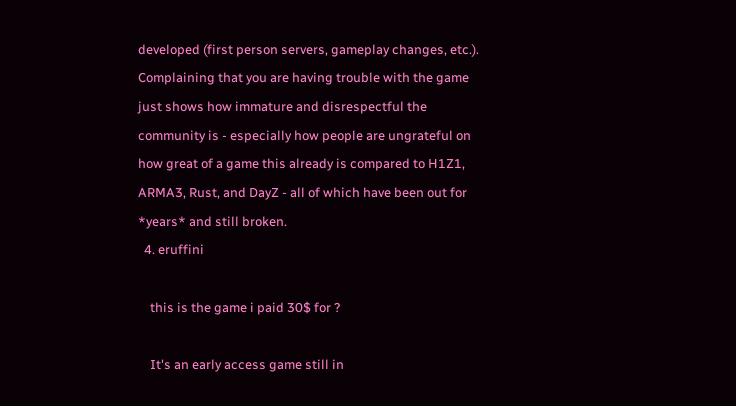developed (first person servers, gameplay changes, etc.). Complaining that you are having trouble with the game just shows how immature and disrespectful the community is - especially how people are ungrateful on how great of a game this already is compared to H1Z1, ARMA3, Rust, and DayZ - all of which have been out for *years* and still broken.
  4. eruffini

    this is the game i paid 30$ for ?

    It's an early access game still in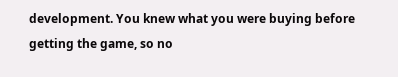development. You knew what you were buying before getting the game, so no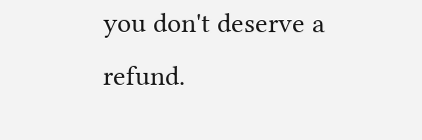you don't deserve a refund.